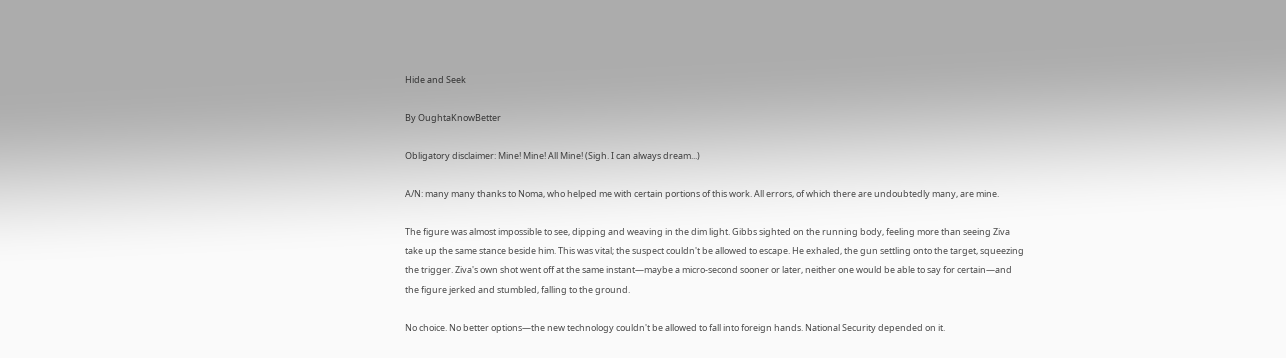Hide and Seek

By OughtaKnowBetter

Obligatory disclaimer: Mine! Mine! All Mine! (Sigh. I can always dream...)

A/N: many many thanks to Noma, who helped me with certain portions of this work. All errors, of which there are undoubtedly many, are mine.

The figure was almost impossible to see, dipping and weaving in the dim light. Gibbs sighted on the running body, feeling more than seeing Ziva take up the same stance beside him. This was vital; the suspect couldn't be allowed to escape. He exhaled, the gun settling onto the target, squeezing the trigger. Ziva's own shot went off at the same instant—maybe a micro-second sooner or later, neither one would be able to say for certain—and the figure jerked and stumbled, falling to the ground.

No choice. No better options—the new technology couldn't be allowed to fall into foreign hands. National Security depended on it.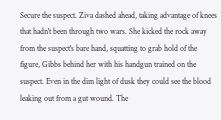Secure the suspect. Ziva dashed ahead, taking advantage of knees that hadn't been through two wars. She kicked the rock away from the suspect's bare hand, squatting to grab hold of the figure, Gibbs behind her with his handgun trained on the suspect. Even in the dim light of dusk they could see the blood leaking out from a gut wound. The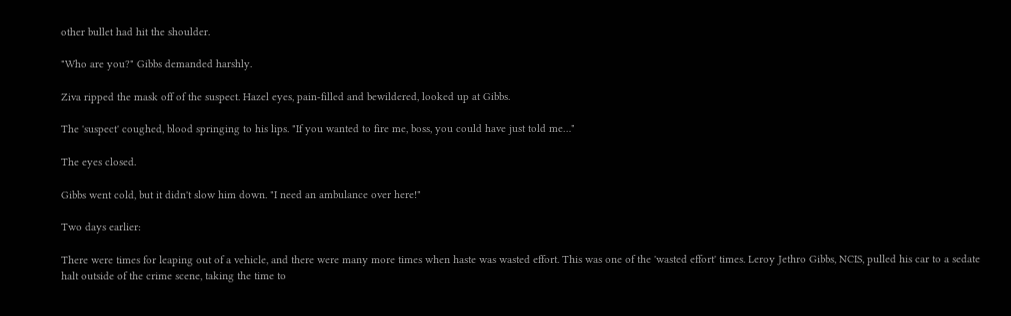other bullet had hit the shoulder.

"Who are you?" Gibbs demanded harshly.

Ziva ripped the mask off of the suspect. Hazel eyes, pain-filled and bewildered, looked up at Gibbs.

The 'suspect' coughed, blood springing to his lips. "If you wanted to fire me, boss, you could have just told me…"

The eyes closed.

Gibbs went cold, but it didn't slow him down. "I need an ambulance over here!"

Two days earlier:

There were times for leaping out of a vehicle, and there were many more times when haste was wasted effort. This was one of the 'wasted effort' times. Leroy Jethro Gibbs, NCIS, pulled his car to a sedate halt outside of the crime scene, taking the time to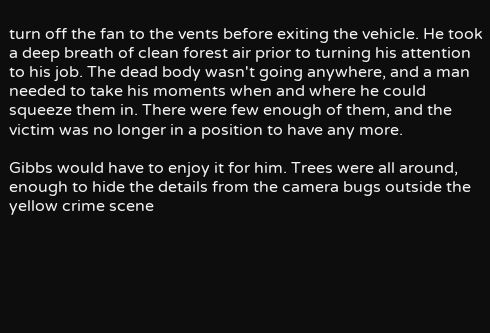turn off the fan to the vents before exiting the vehicle. He took a deep breath of clean forest air prior to turning his attention to his job. The dead body wasn't going anywhere, and a man needed to take his moments when and where he could squeeze them in. There were few enough of them, and the victim was no longer in a position to have any more.

Gibbs would have to enjoy it for him. Trees were all around, enough to hide the details from the camera bugs outside the yellow crime scene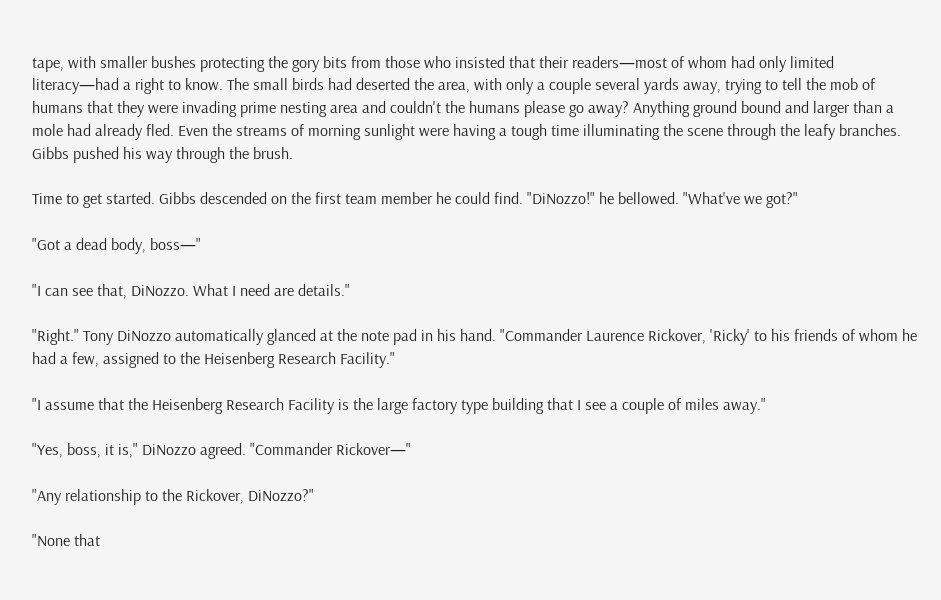tape, with smaller bushes protecting the gory bits from those who insisted that their readers—most of whom had only limited literacy—had a right to know. The small birds had deserted the area, with only a couple several yards away, trying to tell the mob of humans that they were invading prime nesting area and couldn't the humans please go away? Anything ground bound and larger than a mole had already fled. Even the streams of morning sunlight were having a tough time illuminating the scene through the leafy branches. Gibbs pushed his way through the brush.

Time to get started. Gibbs descended on the first team member he could find. "DiNozzo!" he bellowed. "What've we got?"

"Got a dead body, boss—"

"I can see that, DiNozzo. What I need are details."

"Right." Tony DiNozzo automatically glanced at the note pad in his hand. "Commander Laurence Rickover, 'Ricky' to his friends of whom he had a few, assigned to the Heisenberg Research Facility."

"I assume that the Heisenberg Research Facility is the large factory type building that I see a couple of miles away."

"Yes, boss, it is," DiNozzo agreed. "Commander Rickover—"

"Any relationship to the Rickover, DiNozzo?"

"None that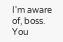I'm aware of, boss. You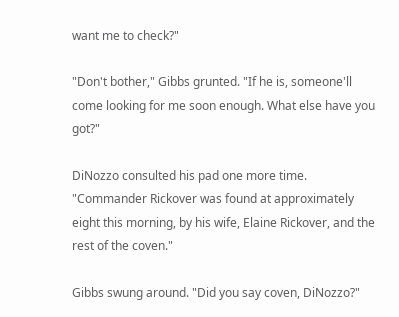want me to check?"

"Don't bother," Gibbs grunted. "If he is, someone'll come looking for me soon enough. What else have you got?"

DiNozzo consulted his pad one more time. "Commander Rickover was found at approximately eight this morning, by his wife, Elaine Rickover, and the rest of the coven."

Gibbs swung around. "Did you say coven, DiNozzo?"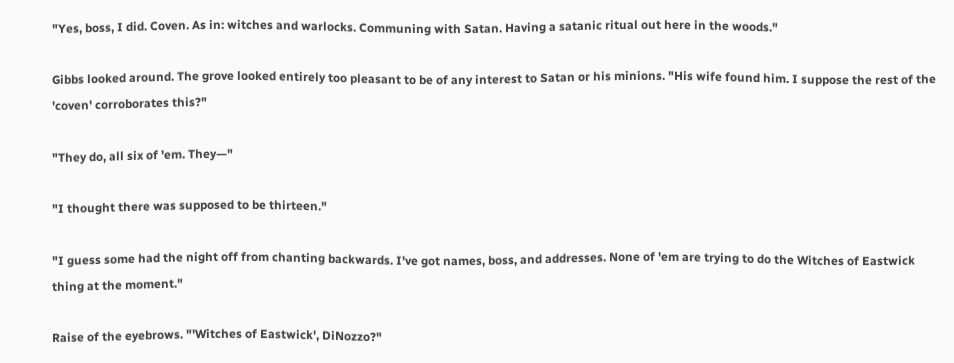"Yes, boss, I did. Coven. As in: witches and warlocks. Communing with Satan. Having a satanic ritual out here in the woods."

Gibbs looked around. The grove looked entirely too pleasant to be of any interest to Satan or his minions. "His wife found him. I suppose the rest of the 'coven' corroborates this?"

"They do, all six of 'em. They—"

"I thought there was supposed to be thirteen."

"I guess some had the night off from chanting backwards. I've got names, boss, and addresses. None of 'em are trying to do the Witches of Eastwick thing at the moment."

Raise of the eyebrows. "'Witches of Eastwick', DiNozzo?"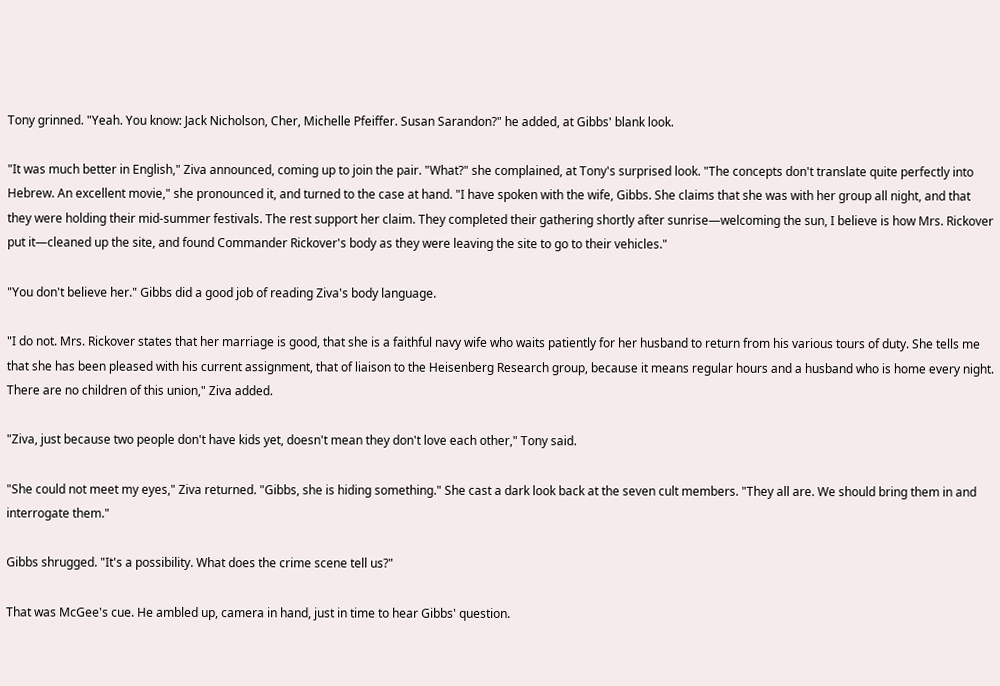Tony grinned. "Yeah. You know: Jack Nicholson, Cher, Michelle Pfeiffer. Susan Sarandon?" he added, at Gibbs' blank look.

"It was much better in English," Ziva announced, coming up to join the pair. "What?" she complained, at Tony's surprised look. "The concepts don't translate quite perfectly into Hebrew. An excellent movie," she pronounced it, and turned to the case at hand. "I have spoken with the wife, Gibbs. She claims that she was with her group all night, and that they were holding their mid-summer festivals. The rest support her claim. They completed their gathering shortly after sunrise—welcoming the sun, I believe is how Mrs. Rickover put it—cleaned up the site, and found Commander Rickover's body as they were leaving the site to go to their vehicles."

"You don't believe her." Gibbs did a good job of reading Ziva's body language.

"I do not. Mrs. Rickover states that her marriage is good, that she is a faithful navy wife who waits patiently for her husband to return from his various tours of duty. She tells me that she has been pleased with his current assignment, that of liaison to the Heisenberg Research group, because it means regular hours and a husband who is home every night. There are no children of this union," Ziva added.

"Ziva, just because two people don't have kids yet, doesn't mean they don't love each other," Tony said.

"She could not meet my eyes," Ziva returned. "Gibbs, she is hiding something." She cast a dark look back at the seven cult members. "They all are. We should bring them in and interrogate them."

Gibbs shrugged. "It's a possibility. What does the crime scene tell us?"

That was McGee's cue. He ambled up, camera in hand, just in time to hear Gibbs' question.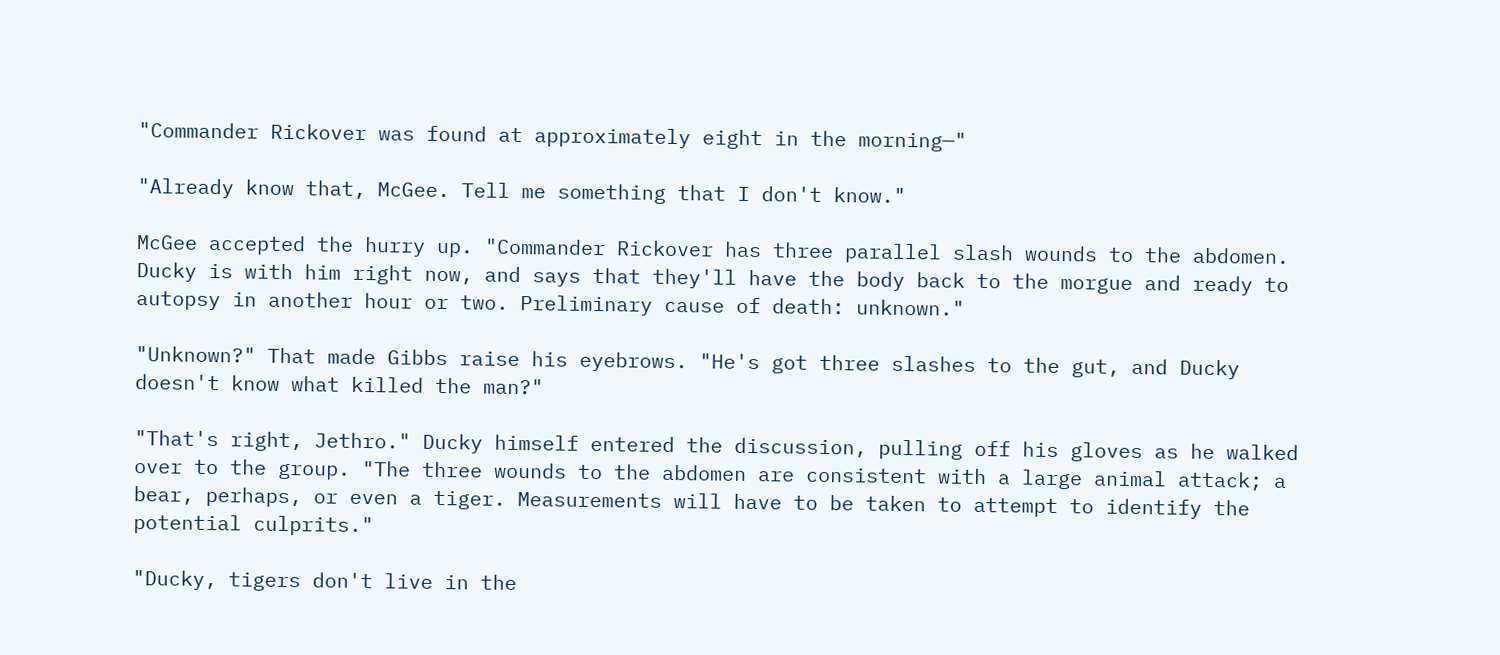"Commander Rickover was found at approximately eight in the morning—"

"Already know that, McGee. Tell me something that I don't know."

McGee accepted the hurry up. "Commander Rickover has three parallel slash wounds to the abdomen. Ducky is with him right now, and says that they'll have the body back to the morgue and ready to autopsy in another hour or two. Preliminary cause of death: unknown."

"Unknown?" That made Gibbs raise his eyebrows. "He's got three slashes to the gut, and Ducky doesn't know what killed the man?"

"That's right, Jethro." Ducky himself entered the discussion, pulling off his gloves as he walked over to the group. "The three wounds to the abdomen are consistent with a large animal attack; a bear, perhaps, or even a tiger. Measurements will have to be taken to attempt to identify the potential culprits."

"Ducky, tigers don't live in the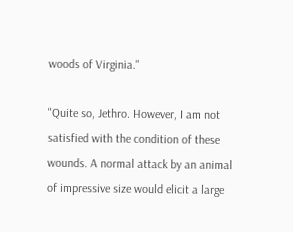woods of Virginia."

"Quite so, Jethro. However, I am not satisfied with the condition of these wounds. A normal attack by an animal of impressive size would elicit a large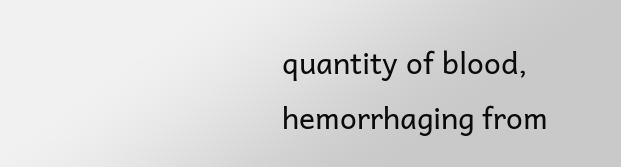quantity of blood, hemorrhaging from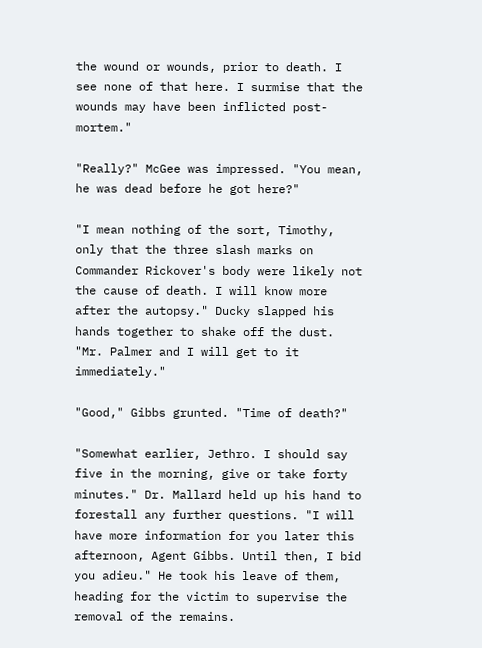the wound or wounds, prior to death. I see none of that here. I surmise that the wounds may have been inflicted post-mortem."

"Really?" McGee was impressed. "You mean, he was dead before he got here?"

"I mean nothing of the sort, Timothy, only that the three slash marks on Commander Rickover's body were likely not the cause of death. I will know more after the autopsy." Ducky slapped his hands together to shake off the dust. "Mr. Palmer and I will get to it immediately."

"Good," Gibbs grunted. "Time of death?"

"Somewhat earlier, Jethro. I should say five in the morning, give or take forty minutes." Dr. Mallard held up his hand to forestall any further questions. "I will have more information for you later this afternoon, Agent Gibbs. Until then, I bid you adieu." He took his leave of them, heading for the victim to supervise the removal of the remains.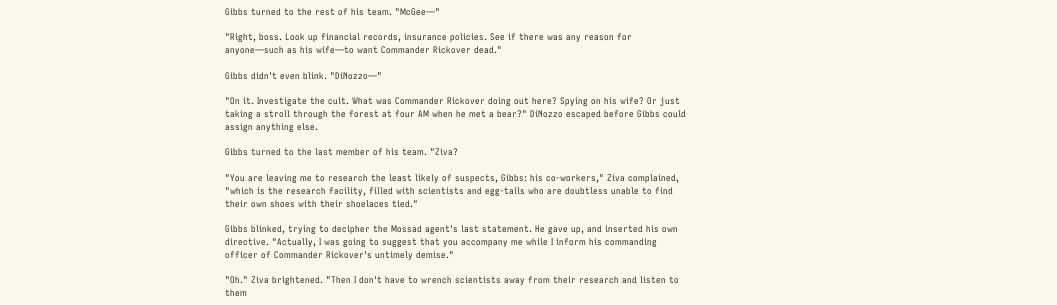Gibbs turned to the rest of his team. "McGee—"

"Right, boss. Look up financial records, insurance policies. See if there was any reason for anyone—such as his wife—to want Commander Rickover dead."

Gibbs didn't even blink. "DiNozzo—"

"On it. Investigate the cult. What was Commander Rickover doing out here? Spying on his wife? Or just taking a stroll through the forest at four AM when he met a bear?" DiNozzo escaped before Gibbs could assign anything else.

Gibbs turned to the last member of his team. "Ziva?

"You are leaving me to research the least likely of suspects, Gibbs: his co-workers," Ziva complained, "which is the research facility, filled with scientists and egg-tails who are doubtless unable to find their own shoes with their shoelaces tied."

Gibbs blinked, trying to decipher the Mossad agent's last statement. He gave up, and inserted his own directive. "Actually, I was going to suggest that you accompany me while I inform his commanding officer of Commander Rickover's untimely demise."

"Oh." Ziva brightened. "Then I don't have to wrench scientists away from their research and listen to them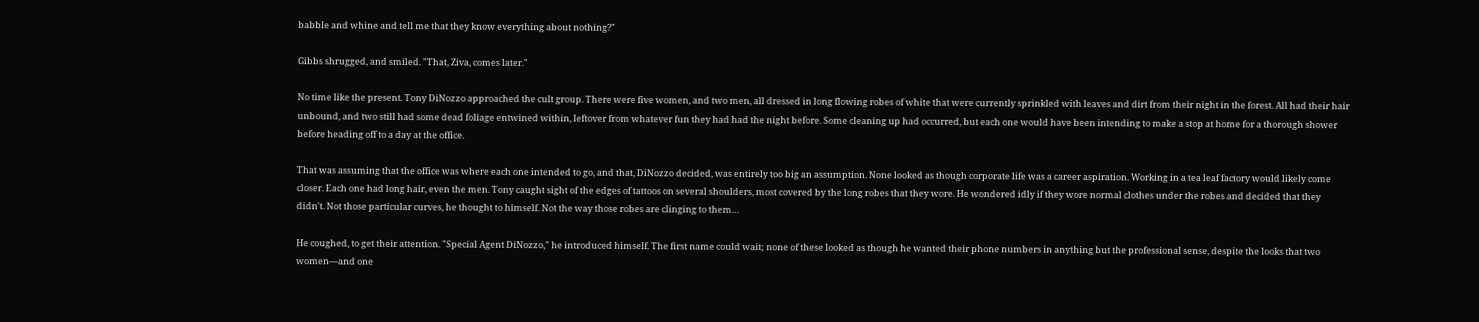babble and whine and tell me that they know everything about nothing?"

Gibbs shrugged, and smiled. "That, Ziva, comes later."

No time like the present. Tony DiNozzo approached the cult group. There were five women, and two men, all dressed in long flowing robes of white that were currently sprinkled with leaves and dirt from their night in the forest. All had their hair unbound, and two still had some dead foliage entwined within, leftover from whatever fun they had had the night before. Some cleaning up had occurred, but each one would have been intending to make a stop at home for a thorough shower before heading off to a day at the office.

That was assuming that the office was where each one intended to go, and that, DiNozzo decided, was entirely too big an assumption. None looked as though corporate life was a career aspiration. Working in a tea leaf factory would likely come closer. Each one had long hair, even the men. Tony caught sight of the edges of tattoos on several shoulders, most covered by the long robes that they wore. He wondered idly if they wore normal clothes under the robes and decided that they didn't. Not those particular curves, he thought to himself. Not the way those robes are clinging to them…

He coughed, to get their attention. "Special Agent DiNozzo," he introduced himself. The first name could wait; none of these looked as though he wanted their phone numbers in anything but the professional sense, despite the looks that two women—and one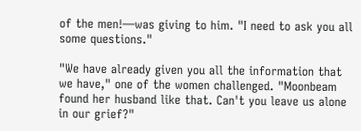of the men!—was giving to him. "I need to ask you all some questions."

"We have already given you all the information that we have," one of the women challenged. "Moonbeam found her husband like that. Can't you leave us alone in our grief?"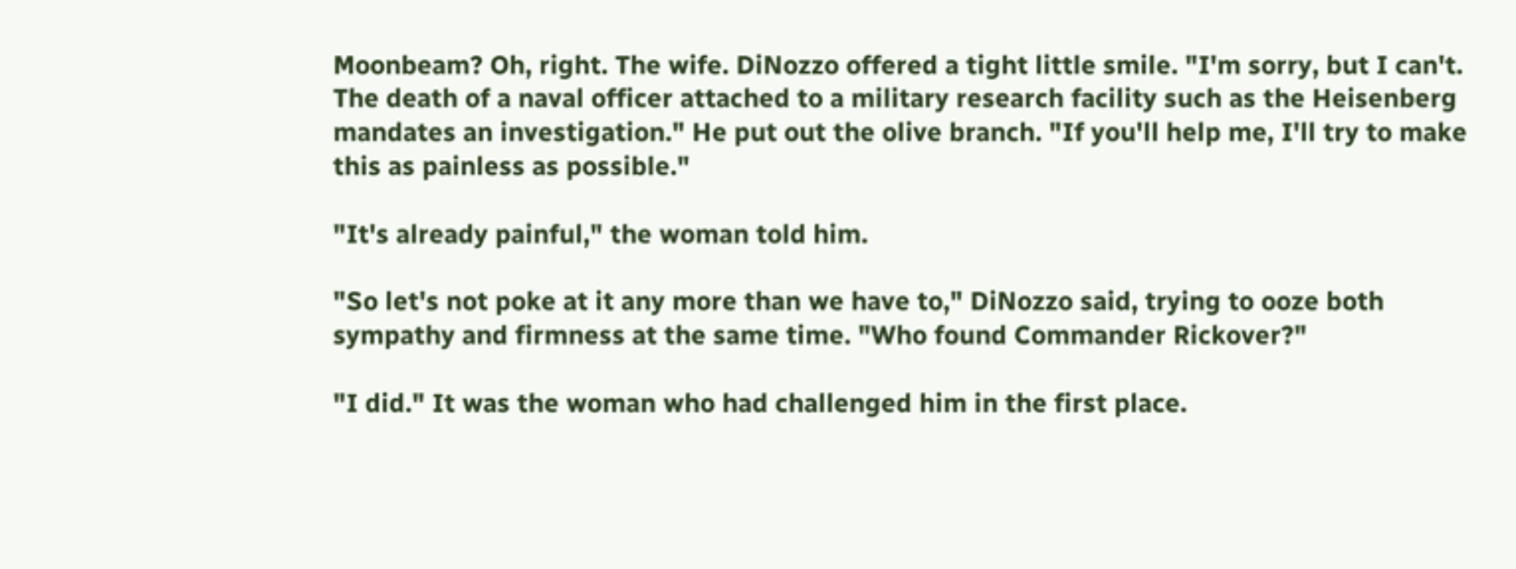Moonbeam? Oh, right. The wife. DiNozzo offered a tight little smile. "I'm sorry, but I can't. The death of a naval officer attached to a military research facility such as the Heisenberg mandates an investigation." He put out the olive branch. "If you'll help me, I'll try to make this as painless as possible."

"It's already painful," the woman told him.

"So let's not poke at it any more than we have to," DiNozzo said, trying to ooze both sympathy and firmness at the same time. "Who found Commander Rickover?"

"I did." It was the woman who had challenged him in the first place.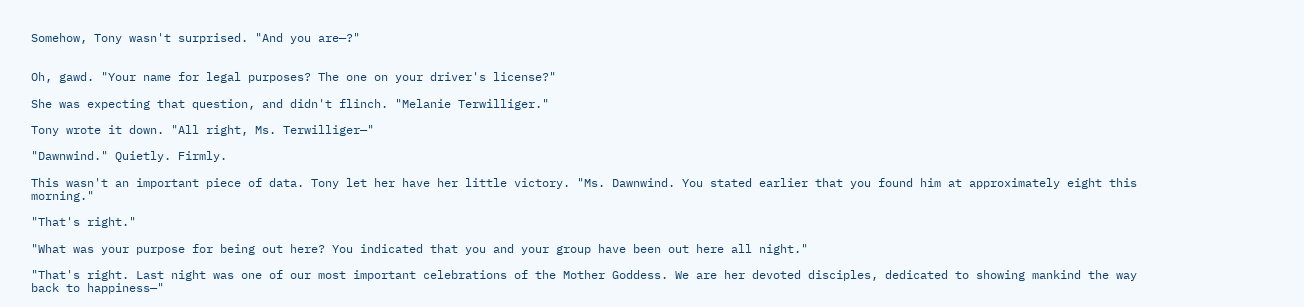Somehow, Tony wasn't surprised. "And you are—?"


Oh, gawd. "Your name for legal purposes? The one on your driver's license?"

She was expecting that question, and didn't flinch. "Melanie Terwilliger."

Tony wrote it down. "All right, Ms. Terwilliger—"

"Dawnwind." Quietly. Firmly.

This wasn't an important piece of data. Tony let her have her little victory. "Ms. Dawnwind. You stated earlier that you found him at approximately eight this morning."

"That's right."

"What was your purpose for being out here? You indicated that you and your group have been out here all night."

"That's right. Last night was one of our most important celebrations of the Mother Goddess. We are her devoted disciples, dedicated to showing mankind the way back to happiness—"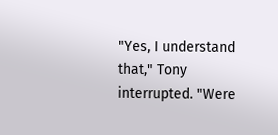"Yes, I understand that," Tony interrupted. "Were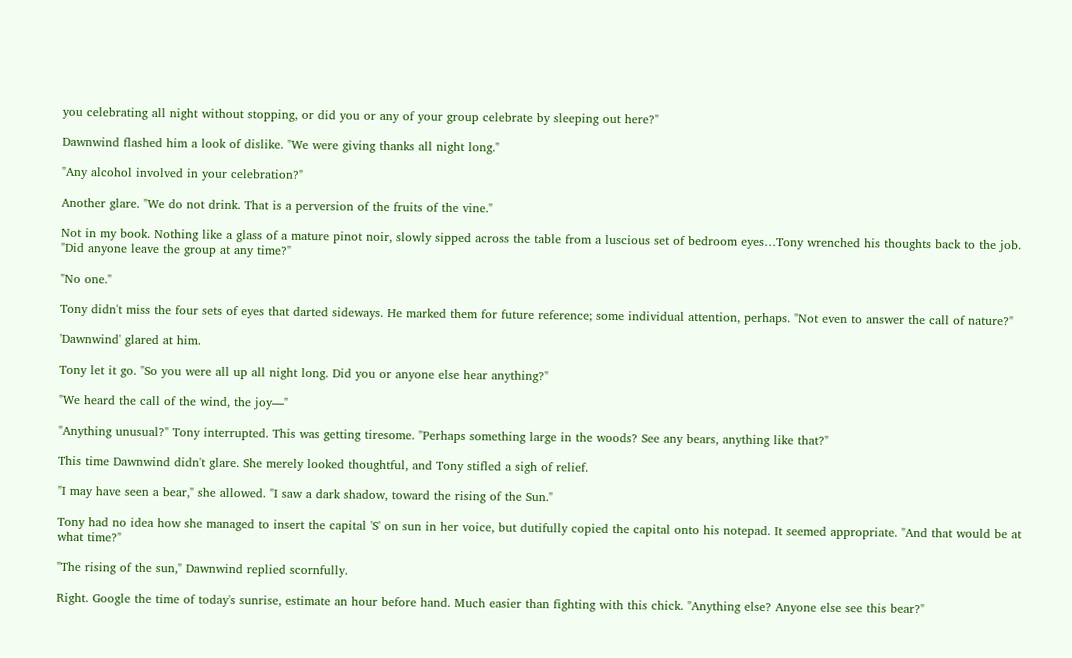you celebrating all night without stopping, or did you or any of your group celebrate by sleeping out here?"

Dawnwind flashed him a look of dislike. "We were giving thanks all night long."

"Any alcohol involved in your celebration?"

Another glare. "We do not drink. That is a perversion of the fruits of the vine."

Not in my book. Nothing like a glass of a mature pinot noir, slowly sipped across the table from a luscious set of bedroom eyes…Tony wrenched his thoughts back to the job. "Did anyone leave the group at any time?"

"No one."

Tony didn't miss the four sets of eyes that darted sideways. He marked them for future reference; some individual attention, perhaps. "Not even to answer the call of nature?"

'Dawnwind' glared at him.

Tony let it go. "So you were all up all night long. Did you or anyone else hear anything?"

"We heard the call of the wind, the joy—"

"Anything unusual?" Tony interrupted. This was getting tiresome. "Perhaps something large in the woods? See any bears, anything like that?"

This time Dawnwind didn't glare. She merely looked thoughtful, and Tony stifled a sigh of relief.

"I may have seen a bear," she allowed. "I saw a dark shadow, toward the rising of the Sun."

Tony had no idea how she managed to insert the capital 'S' on sun in her voice, but dutifully copied the capital onto his notepad. It seemed appropriate. "And that would be at what time?"

"The rising of the sun," Dawnwind replied scornfully.

Right. Google the time of today's sunrise, estimate an hour before hand. Much easier than fighting with this chick. "Anything else? Anyone else see this bear?"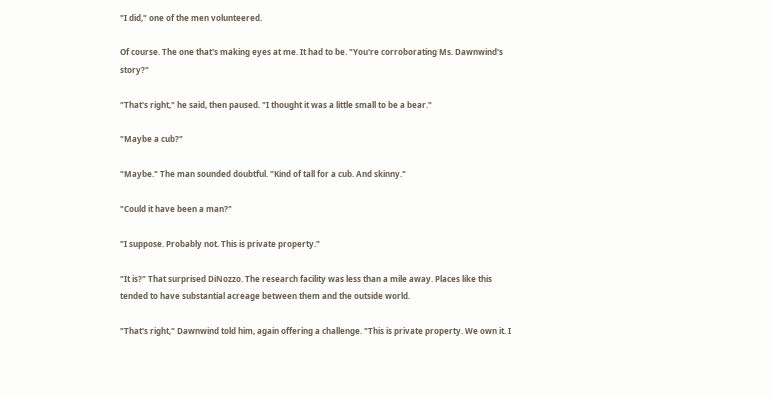"I did," one of the men volunteered.

Of course. The one that's making eyes at me. It had to be. "You're corroborating Ms. Dawnwind's story?"

"That's right," he said, then paused. "I thought it was a little small to be a bear."

"Maybe a cub?"

"Maybe." The man sounded doubtful. "Kind of tall for a cub. And skinny."

"Could it have been a man?"

"I suppose. Probably not. This is private property."

"It is?" That surprised DiNozzo. The research facility was less than a mile away. Places like this tended to have substantial acreage between them and the outside world.

"That's right," Dawnwind told him, again offering a challenge. "This is private property. We own it. I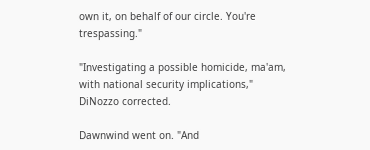own it, on behalf of our circle. You're trespassing."

"Investigating a possible homicide, ma'am, with national security implications," DiNozzo corrected.

Dawnwind went on. "And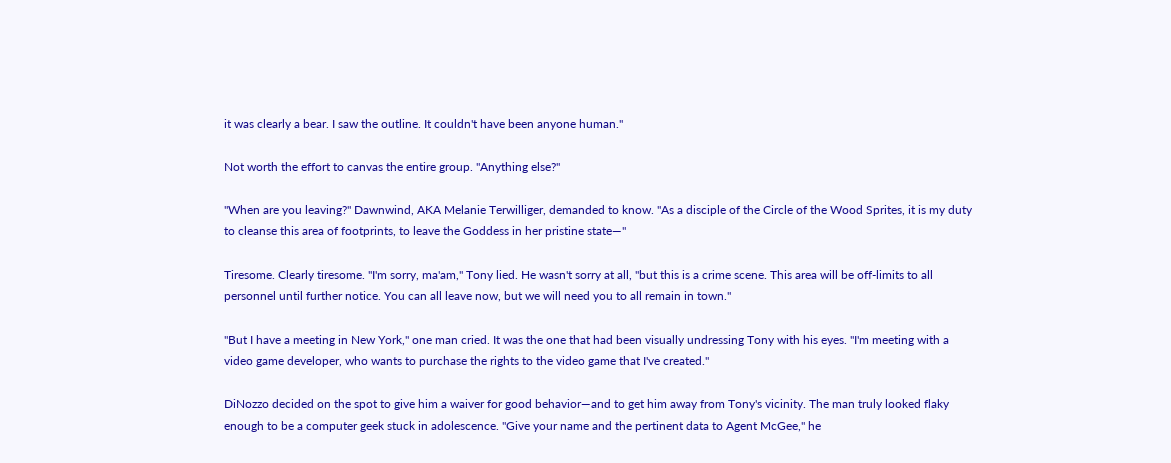it was clearly a bear. I saw the outline. It couldn't have been anyone human."

Not worth the effort to canvas the entire group. "Anything else?"

"When are you leaving?" Dawnwind, AKA Melanie Terwilliger, demanded to know. "As a disciple of the Circle of the Wood Sprites, it is my duty to cleanse this area of footprints, to leave the Goddess in her pristine state—"

Tiresome. Clearly tiresome. "I'm sorry, ma'am," Tony lied. He wasn't sorry at all, "but this is a crime scene. This area will be off-limits to all personnel until further notice. You can all leave now, but we will need you to all remain in town."

"But I have a meeting in New York," one man cried. It was the one that had been visually undressing Tony with his eyes. "I'm meeting with a video game developer, who wants to purchase the rights to the video game that I've created."

DiNozzo decided on the spot to give him a waiver for good behavior—and to get him away from Tony's vicinity. The man truly looked flaky enough to be a computer geek stuck in adolescence. "Give your name and the pertinent data to Agent McGee," he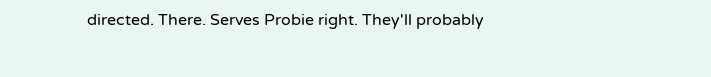directed. There. Serves Probie right. They'll probably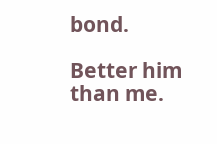bond.

Better him than me.